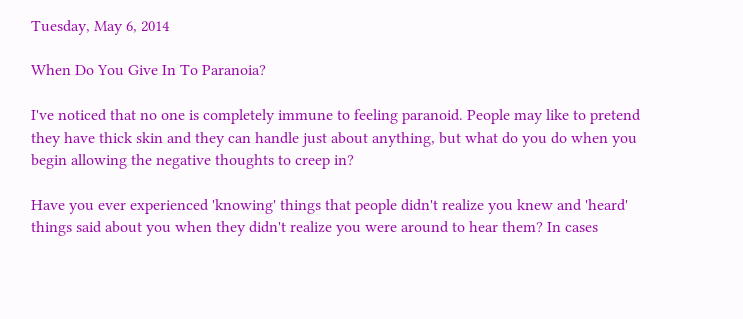Tuesday, May 6, 2014

When Do You Give In To Paranoia?

I've noticed that no one is completely immune to feeling paranoid. People may like to pretend they have thick skin and they can handle just about anything, but what do you do when you begin allowing the negative thoughts to creep in?

Have you ever experienced 'knowing' things that people didn't realize you knew and 'heard' things said about you when they didn't realize you were around to hear them? In cases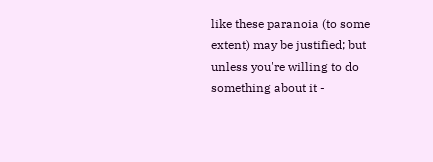like these paranoia (to some extent) may be justified; but unless you're willing to do something about it -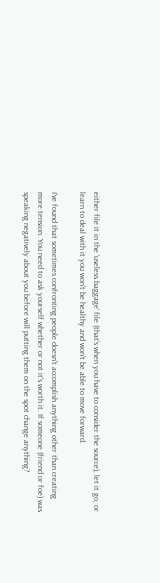either file it in the 'useless baggage' file (that's when you have to consider the source), let it go, or learn to deal with it you won't be healthy and won't be able to move forward.

I've found that sometimes confronting people doesn't accomplish anything other than creating more tension. You need to ask yourself whether or not it's worth it. If someone (friend or foe) was speaking negatively about you before will putting them on the spot change anything?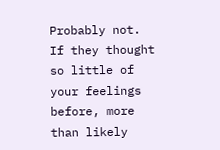Probably not. If they thought so little of your feelings before, more than likely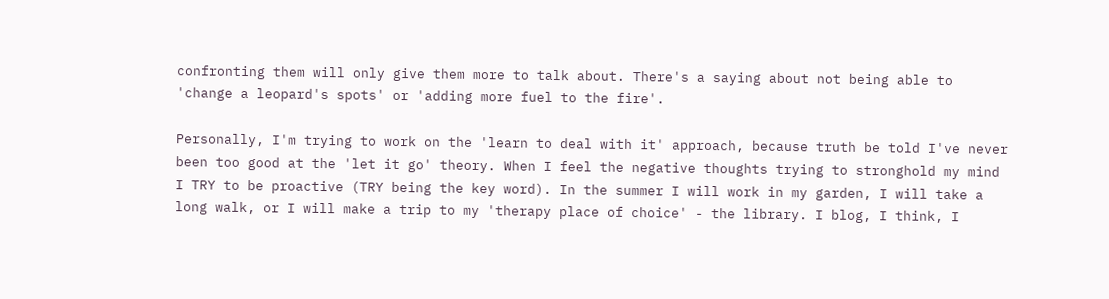confronting them will only give them more to talk about. There's a saying about not being able to 'change a leopard's spots' or 'adding more fuel to the fire'.

Personally, I'm trying to work on the 'learn to deal with it' approach, because truth be told I've never been too good at the 'let it go' theory. When I feel the negative thoughts trying to stronghold my mind I TRY to be proactive (TRY being the key word). In the summer I will work in my garden, I will take a long walk, or I will make a trip to my 'therapy place of choice' - the library. I blog, I think, I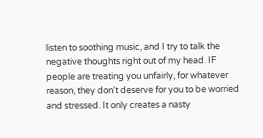listen to soothing music, and I try to talk the negative thoughts right out of my head. IF people are treating you unfairly, for whatever reason, they don't deserve for you to be worried and stressed. It only creates a nasty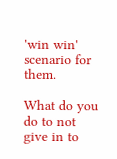'win win' scenario for them.

What do you do to not give in to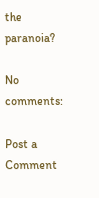the paranoia?

No comments:

Post a Comment